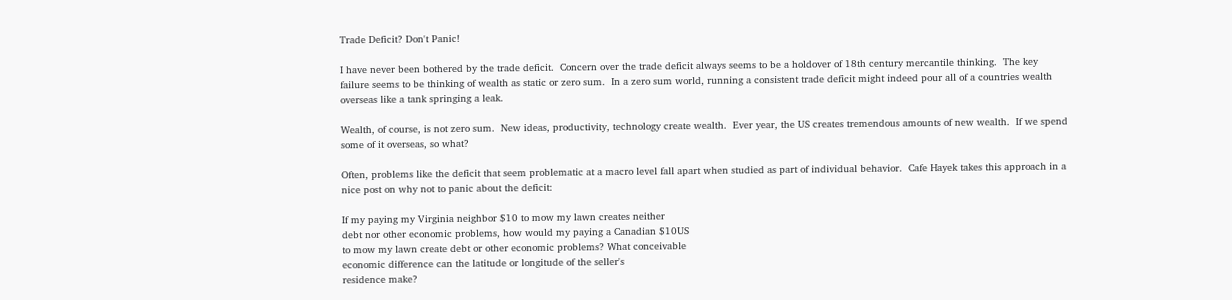Trade Deficit? Don't Panic!

I have never been bothered by the trade deficit.  Concern over the trade deficit always seems to be a holdover of 18th century mercantile thinking.  The key failure seems to be thinking of wealth as static or zero sum.  In a zero sum world, running a consistent trade deficit might indeed pour all of a countries wealth overseas like a tank springing a leak.

Wealth, of course, is not zero sum.  New ideas, productivity, technology create wealth.  Ever year, the US creates tremendous amounts of new wealth.  If we spend some of it overseas, so what?

Often, problems like the deficit that seem problematic at a macro level fall apart when studied as part of individual behavior.  Cafe Hayek takes this approach in a nice post on why not to panic about the deficit:

If my paying my Virginia neighbor $10 to mow my lawn creates neither
debt nor other economic problems, how would my paying a Canadian $10US
to mow my lawn create debt or other economic problems? What conceivable
economic difference can the latitude or longitude of the seller's
residence make?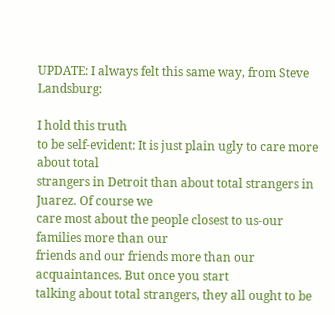UPDATE: I always felt this same way, from Steve Landsburg:

I hold this truth
to be self-evident: It is just plain ugly to care more about total
strangers in Detroit than about total strangers in Juarez. Of course we
care most about the people closest to us-our families more than our
friends and our friends more than our acquaintances. But once you start
talking about total strangers, they all ought to be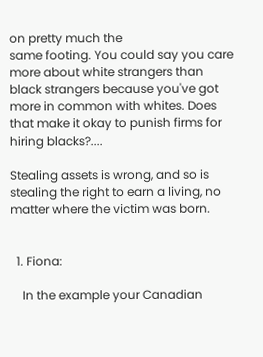on pretty much the
same footing. You could say you care more about white strangers than
black strangers because you've got more in common with whites. Does
that make it okay to punish firms for hiring blacks?....

Stealing assets is wrong, and so is stealing the right to earn a living, no matter where the victim was born.


  1. Fiona:

    In the example your Canadian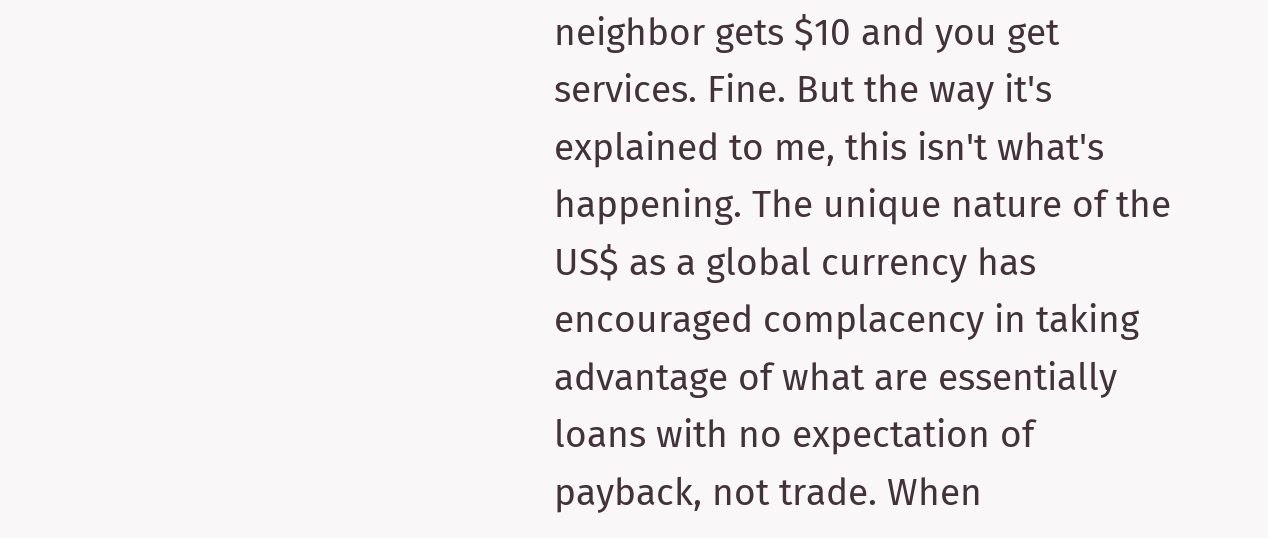neighbor gets $10 and you get services. Fine. But the way it's explained to me, this isn't what's happening. The unique nature of the US$ as a global currency has encouraged complacency in taking advantage of what are essentially loans with no expectation of payback, not trade. When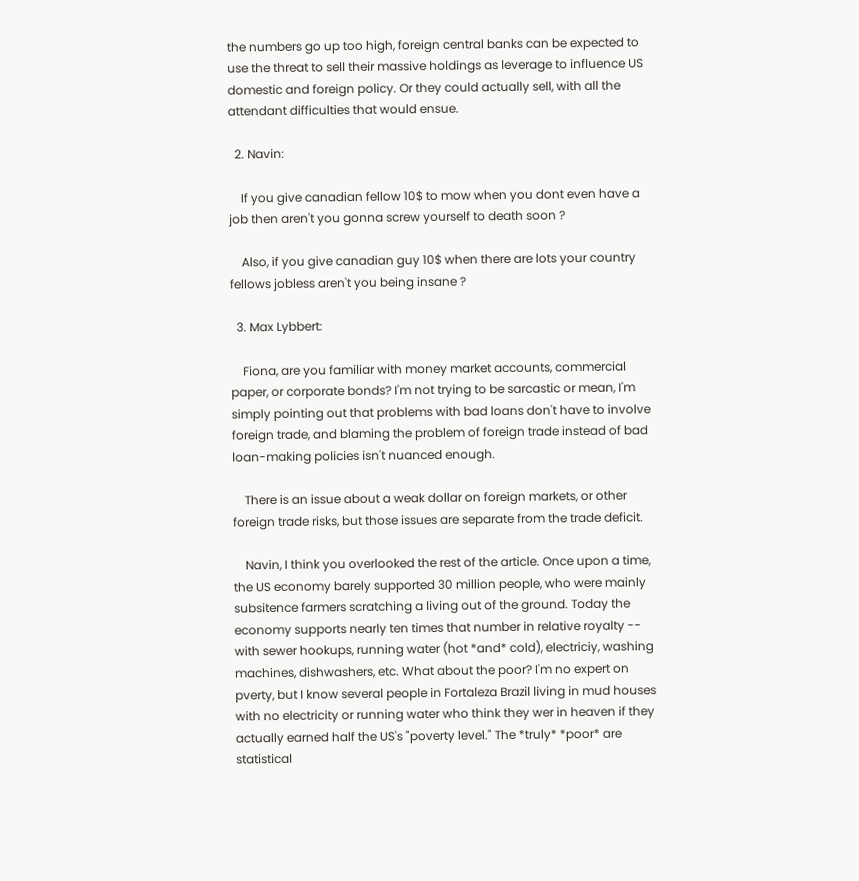the numbers go up too high, foreign central banks can be expected to use the threat to sell their massive holdings as leverage to influence US domestic and foreign policy. Or they could actually sell, with all the attendant difficulties that would ensue.

  2. Navin:

    If you give canadian fellow 10$ to mow when you dont even have a job then aren't you gonna screw yourself to death soon ?

    Also, if you give canadian guy 10$ when there are lots your country fellows jobless aren't you being insane ?

  3. Max Lybbert:

    Fiona, are you familiar with money market accounts, commercial paper, or corporate bonds? I'm not trying to be sarcastic or mean, I'm simply pointing out that problems with bad loans don't have to involve foreign trade, and blaming the problem of foreign trade instead of bad loan-making policies isn't nuanced enough.

    There is an issue about a weak dollar on foreign markets, or other foreign trade risks, but those issues are separate from the trade deficit.

    Navin, I think you overlooked the rest of the article. Once upon a time, the US economy barely supported 30 million people, who were mainly subsitence farmers scratching a living out of the ground. Today the economy supports nearly ten times that number in relative royalty -- with sewer hookups, running water (hot *and* cold), electriciy, washing machines, dishwashers, etc. What about the poor? I'm no expert on pverty, but I know several people in Fortaleza Brazil living in mud houses with no electricity or running water who think they wer in heaven if they actually earned half the US's "poverty level." The *truly* *poor* are statistical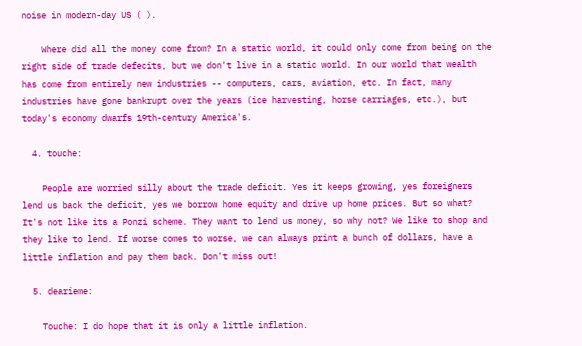noise in modern-day US ( ).

    Where did all the money come from? In a static world, it could only come from being on the right side of trade defecits, but we don't live in a static world. In our world that wealth has come from entirely new industries -- computers, cars, aviation, etc. In fact, many industries have gone bankrupt over the years (ice harvesting, horse carriages, etc.), but today's economy dwarfs 19th-century America's.

  4. touche:

    People are worried silly about the trade deficit. Yes it keeps growing, yes foreigners lend us back the deficit, yes we borrow home equity and drive up home prices. But so what? It's not like its a Ponzi scheme. They want to lend us money, so why not? We like to shop and they like to lend. If worse comes to worse, we can always print a bunch of dollars, have a little inflation and pay them back. Don't miss out!

  5. dearieme:

    Touche: I do hope that it is only a little inflation.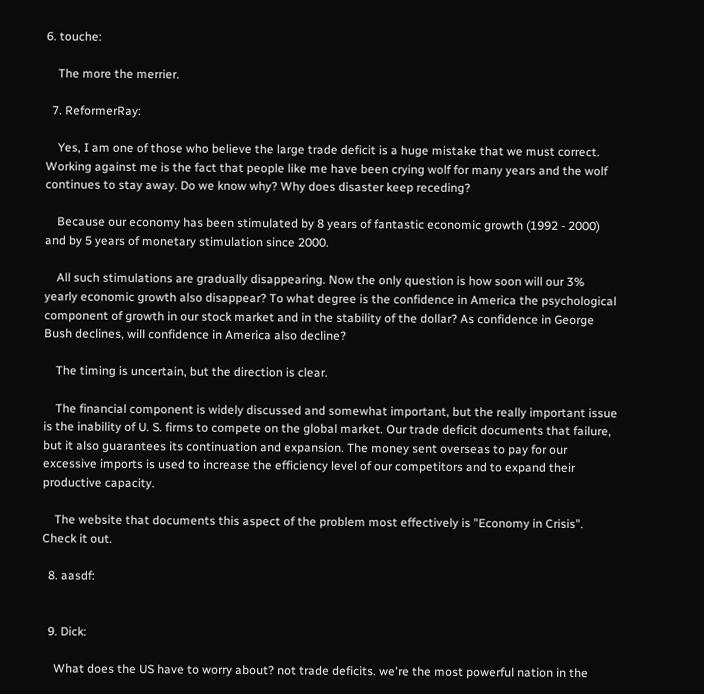6. touche:

    The more the merrier.

  7. ReformerRay:

    Yes, I am one of those who believe the large trade deficit is a huge mistake that we must correct. Working against me is the fact that people like me have been crying wolf for many years and the wolf continues to stay away. Do we know why? Why does disaster keep receding?

    Because our economy has been stimulated by 8 years of fantastic economic growth (1992 - 2000) and by 5 years of monetary stimulation since 2000.

    All such stimulations are gradually disappearing. Now the only question is how soon will our 3% yearly economic growth also disappear? To what degree is the confidence in America the psychological component of growth in our stock market and in the stability of the dollar? As confidence in George Bush declines, will confidence in America also decline?

    The timing is uncertain, but the direction is clear.

    The financial component is widely discussed and somewhat important, but the really important issue is the inability of U. S. firms to compete on the global market. Our trade deficit documents that failure, but it also guarantees its continuation and expansion. The money sent overseas to pay for our excessive imports is used to increase the efficiency level of our competitors and to expand their productive capacity.

    The website that documents this aspect of the problem most effectively is "Economy in Crisis". Check it out.

  8. aasdf:


  9. Dick:

    What does the US have to worry about? not trade deficits. we're the most powerful nation in the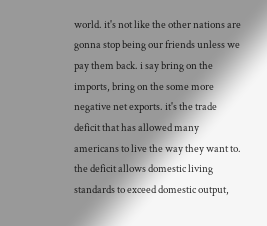world. it's not like the other nations are gonna stop being our friends unless we pay them back. i say bring on the imports, bring on the some more negative net exports. it's the trade deficit that has allowed many americans to live the way they want to. the deficit allows domestic living standards to exceed domestic output,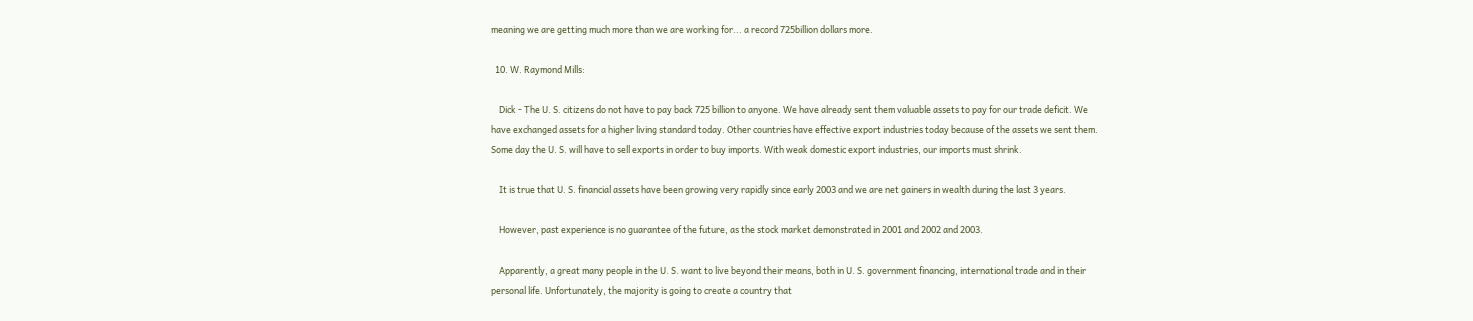meaning we are getting much more than we are working for... a record 725billion dollars more.

  10. W. Raymond Mills:

    Dick - The U. S. citizens do not have to pay back 725 billion to anyone. We have already sent them valuable assets to pay for our trade deficit. We have exchanged assets for a higher living standard today. Other countries have effective export industries today because of the assets we sent them. Some day the U. S. will have to sell exports in order to buy imports. With weak domestic export industries, our imports must shrink.

    It is true that U. S. financial assets have been growing very rapidly since early 2003 and we are net gainers in wealth during the last 3 years.

    However, past experience is no guarantee of the future, as the stock market demonstrated in 2001 and 2002 and 2003.

    Apparently, a great many people in the U. S. want to live beyond their means, both in U. S. government financing, international trade and in their personal life. Unfortunately, the majority is going to create a country that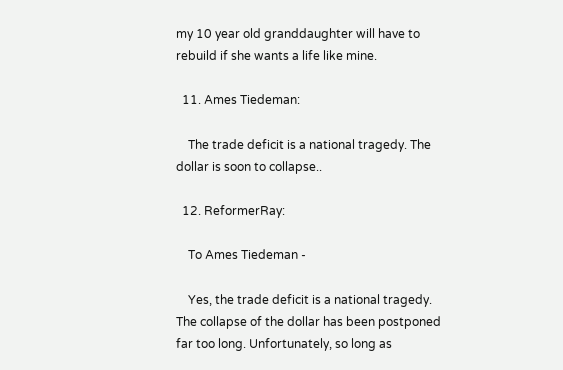my 10 year old granddaughter will have to rebuild if she wants a life like mine.

  11. Ames Tiedeman:

    The trade deficit is a national tragedy. The dollar is soon to collapse..

  12. ReformerRay:

    To Ames Tiedeman -

    Yes, the trade deficit is a national tragedy. The collapse of the dollar has been postponed far too long. Unfortunately, so long as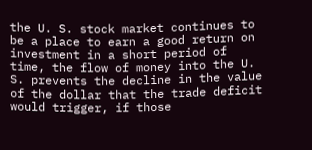the U. S. stock market continues to be a place to earn a good return on investment in a short period of time, the flow of money into the U. S. prevents the decline in the value of the dollar that the trade deficit would trigger, if those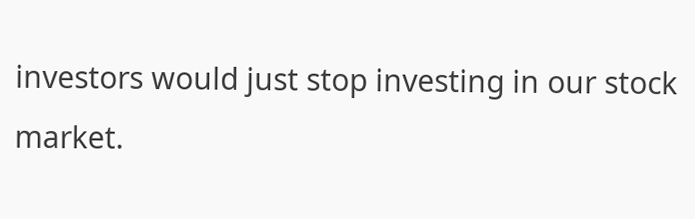investors would just stop investing in our stock market.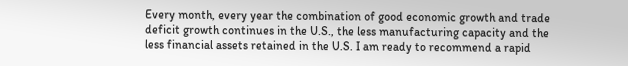Every month, every year the combination of good economic growth and trade deficit growth continues in the U.S., the less manufacturing capacity and the less financial assets retained in the U.S. I am ready to recommend a rapid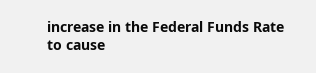increase in the Federal Funds Rate to cause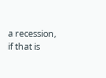a recession, if that is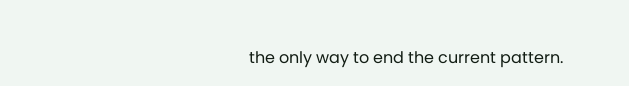the only way to end the current pattern.